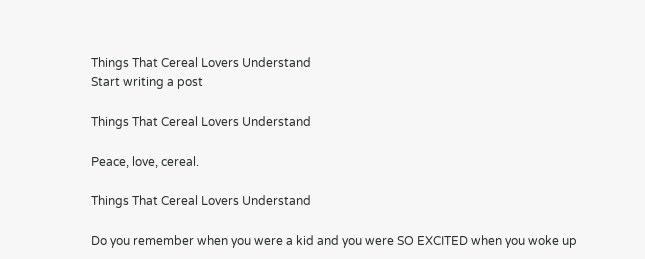Things That Cereal Lovers Understand
Start writing a post

Things That Cereal Lovers Understand

Peace, love, cereal.

Things That Cereal Lovers Understand

Do you remember when you were a kid and you were SO EXCITED when you woke up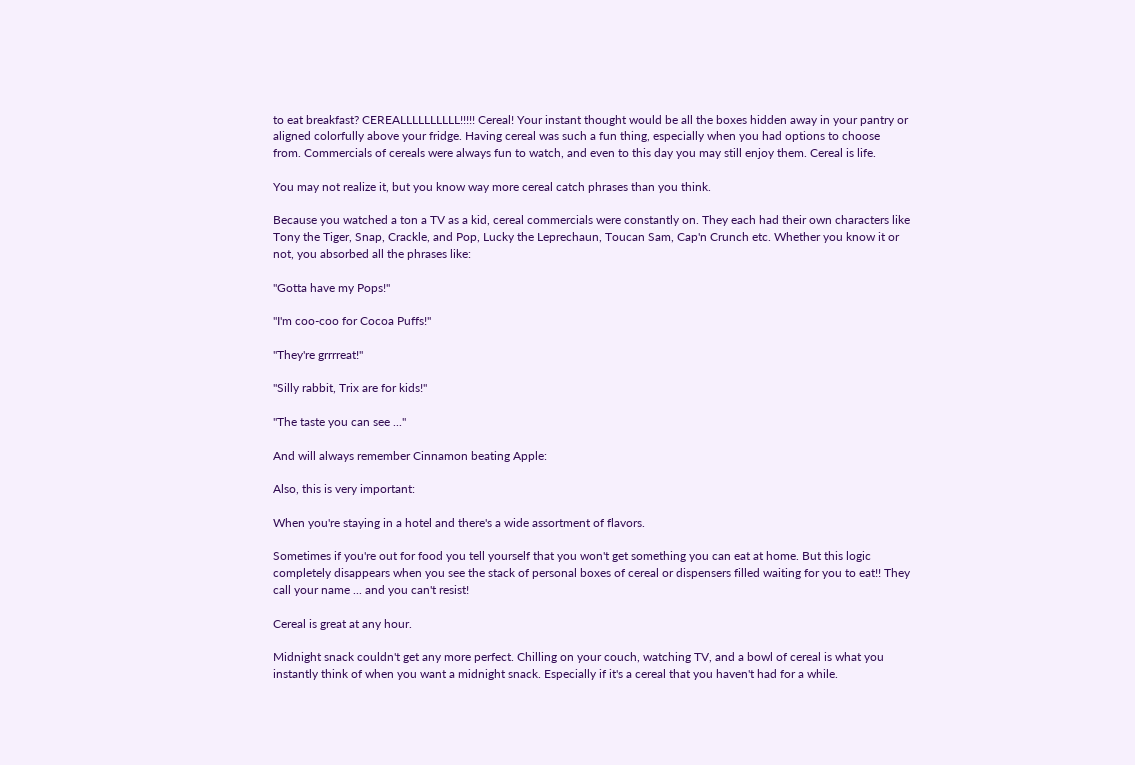to eat breakfast? CEREALLLLLLLLLL!!!!! Cereal! Your instant thought would be all the boxes hidden away in your pantry or aligned colorfully above your fridge. Having cereal was such a fun thing, especially when you had options to choose from. Commercials of cereals were always fun to watch, and even to this day you may still enjoy them. Cereal is life.

You may not realize it, but you know way more cereal catch phrases than you think.

Because you watched a ton a TV as a kid, cereal commercials were constantly on. They each had their own characters like Tony the Tiger, Snap, Crackle, and Pop, Lucky the Leprechaun, Toucan Sam, Cap'n Crunch etc. Whether you know it or not, you absorbed all the phrases like:

"Gotta have my Pops!"

"I'm coo-coo for Cocoa Puffs!"

"They're grrrreat!"

"Silly rabbit, Trix are for kids!"

"The taste you can see ..."

And will always remember Cinnamon beating Apple:

Also, this is very important:

When you're staying in a hotel and there's a wide assortment of flavors.

Sometimes if you're out for food you tell yourself that you won't get something you can eat at home. But this logic completely disappears when you see the stack of personal boxes of cereal or dispensers filled waiting for you to eat!! They call your name ... and you can't resist!

Cereal is great at any hour.

Midnight snack couldn't get any more perfect. Chilling on your couch, watching TV, and a bowl of cereal is what you instantly think of when you want a midnight snack. Especially if it's a cereal that you haven't had for a while.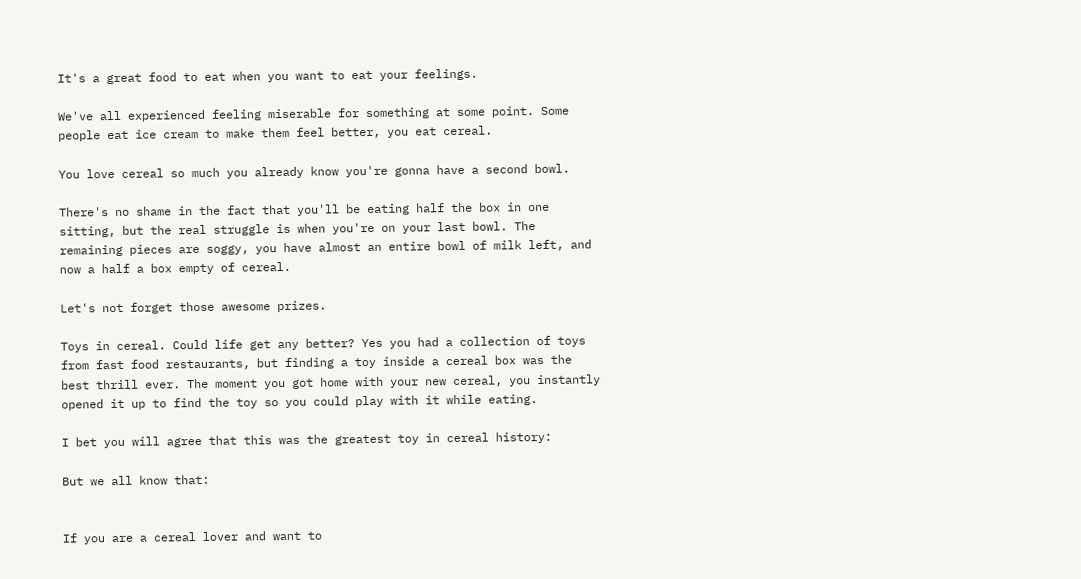It's a great food to eat when you want to eat your feelings.

We've all experienced feeling miserable for something at some point. Some people eat ice cream to make them feel better, you eat cereal.

You love cereal so much you already know you're gonna have a second bowl.

There's no shame in the fact that you'll be eating half the box in one sitting, but the real struggle is when you're on your last bowl. The remaining pieces are soggy, you have almost an entire bowl of milk left, and now a half a box empty of cereal.

Let's not forget those awesome prizes.

Toys in cereal. Could life get any better? Yes you had a collection of toys from fast food restaurants, but finding a toy inside a cereal box was the best thrill ever. The moment you got home with your new cereal, you instantly opened it up to find the toy so you could play with it while eating.

I bet you will agree that this was the greatest toy in cereal history:

But we all know that:


If you are a cereal lover and want to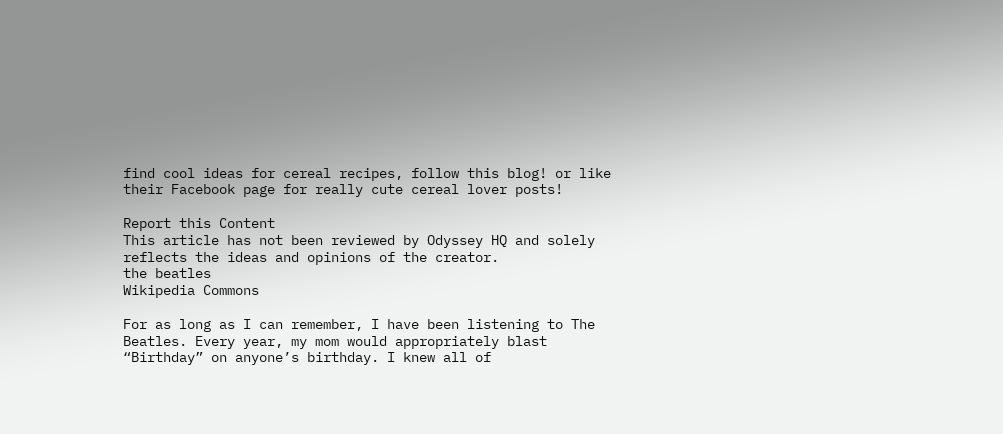find cool ideas for cereal recipes, follow this blog! or like their Facebook page for really cute cereal lover posts!

Report this Content
This article has not been reviewed by Odyssey HQ and solely reflects the ideas and opinions of the creator.
the beatles
Wikipedia Commons

For as long as I can remember, I have been listening to The Beatles. Every year, my mom would appropriately blast “Birthday” on anyone’s birthday. I knew all of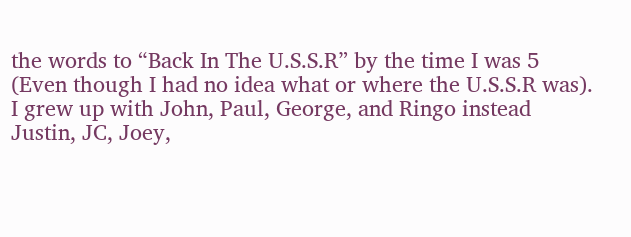the words to “Back In The U.S.S.R” by the time I was 5 (Even though I had no idea what or where the U.S.S.R was). I grew up with John, Paul, George, and Ringo instead Justin, JC, Joey,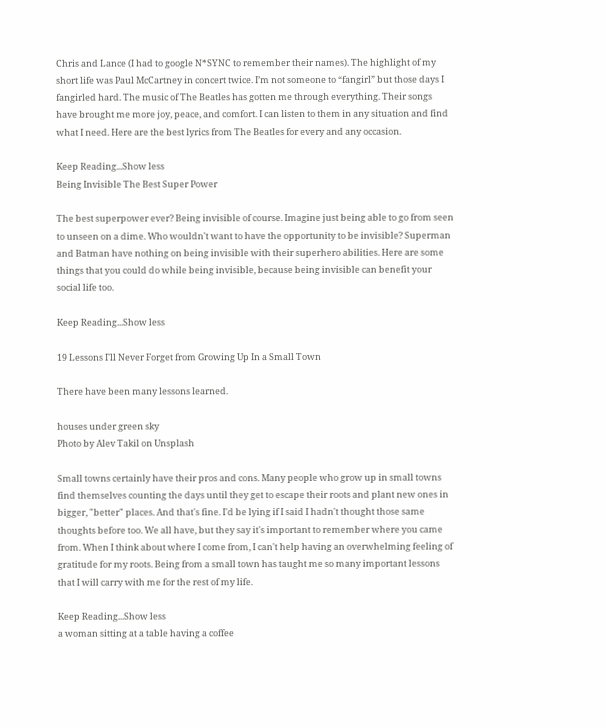Chris and Lance (I had to google N*SYNC to remember their names). The highlight of my short life was Paul McCartney in concert twice. I’m not someone to “fangirl” but those days I fangirled hard. The music of The Beatles has gotten me through everything. Their songs have brought me more joy, peace, and comfort. I can listen to them in any situation and find what I need. Here are the best lyrics from The Beatles for every and any occasion.

Keep Reading...Show less
Being Invisible The Best Super Power

The best superpower ever? Being invisible of course. Imagine just being able to go from seen to unseen on a dime. Who wouldn't want to have the opportunity to be invisible? Superman and Batman have nothing on being invisible with their superhero abilities. Here are some things that you could do while being invisible, because being invisible can benefit your social life too.

Keep Reading...Show less

19 Lessons I'll Never Forget from Growing Up In a Small Town

There have been many lessons learned.

houses under green sky
Photo by Alev Takil on Unsplash

Small towns certainly have their pros and cons. Many people who grow up in small towns find themselves counting the days until they get to escape their roots and plant new ones in bigger, "better" places. And that's fine. I'd be lying if I said I hadn't thought those same thoughts before too. We all have, but they say it's important to remember where you came from. When I think about where I come from, I can't help having an overwhelming feeling of gratitude for my roots. Being from a small town has taught me so many important lessons that I will carry with me for the rest of my life.

Keep Reading...Show less
a woman sitting at a table having a coffee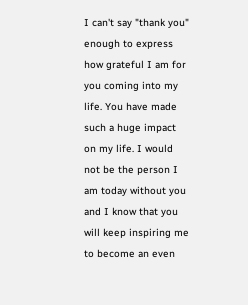I can't say "thank you" enough to express how grateful I am for you coming into my life. You have made such a huge impact on my life. I would not be the person I am today without you and I know that you will keep inspiring me to become an even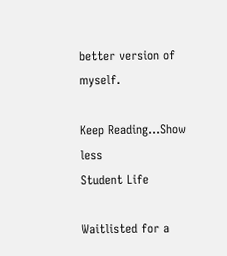better version of myself.

Keep Reading...Show less
Student Life

Waitlisted for a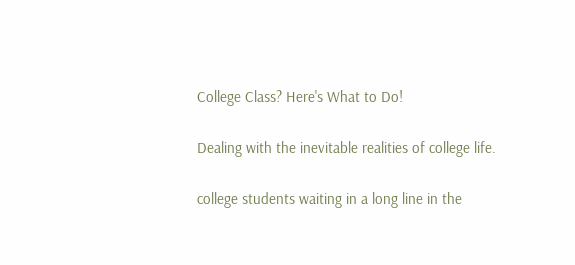College Class? Here's What to Do!

Dealing with the inevitable realities of college life.

college students waiting in a long line in the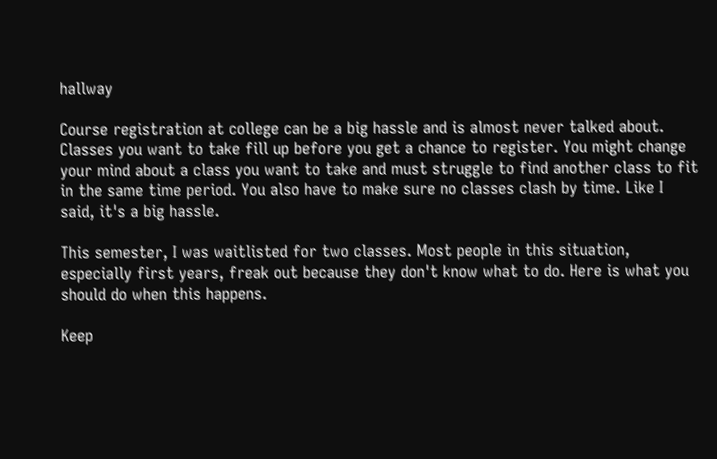hallway

Course registration at college can be a big hassle and is almost never talked about. Classes you want to take fill up before you get a chance to register. You might change your mind about a class you want to take and must struggle to find another class to fit in the same time period. You also have to make sure no classes clash by time. Like I said, it's a big hassle.

This semester, I was waitlisted for two classes. Most people in this situation, especially first years, freak out because they don't know what to do. Here is what you should do when this happens.

Keep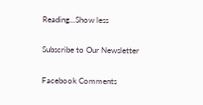Reading...Show less

Subscribe to Our Newsletter

Facebook Comments